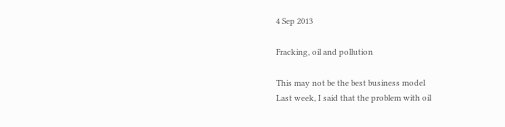4 Sep 2013

Fracking, oil and pollution

This may not be the best business model
Last week, I said that the problem with oil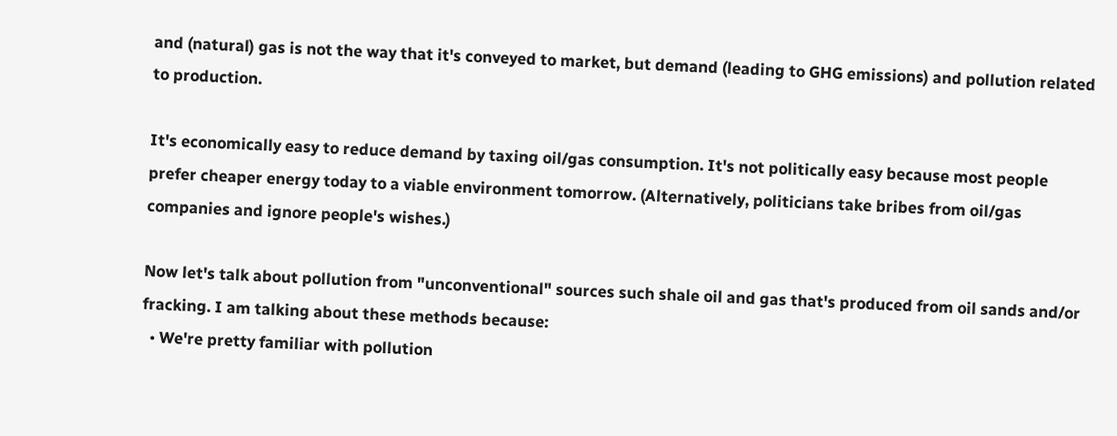and (natural) gas is not the way that it's conveyed to market, but demand (leading to GHG emissions) and pollution related to production.

It's economically easy to reduce demand by taxing oil/gas consumption. It's not politically easy because most people prefer cheaper energy today to a viable environment tomorrow. (Alternatively, politicians take bribes from oil/gas companies and ignore people's wishes.)

Now let's talk about pollution from "unconventional" sources such shale oil and gas that's produced from oil sands and/or fracking. I am talking about these methods because:
  • We're pretty familiar with pollution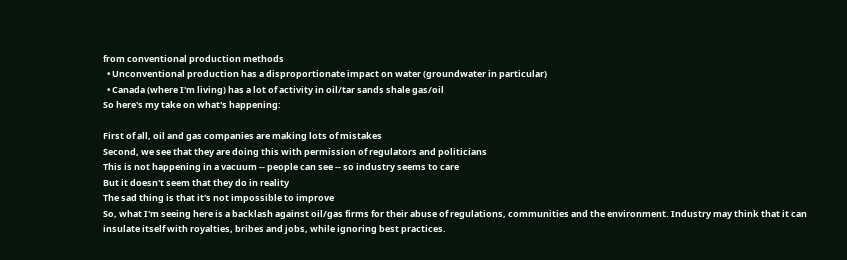from conventional production methods
  • Unconventional production has a disproportionate impact on water (groundwater in particular)
  • Canada (where I'm living) has a lot of activity in oil/tar sands shale gas/oil
So here's my take on what's happening:

First of all, oil and gas companies are making lots of mistakes
Second, we see that they are doing this with permission of regulators and politicians
This is not happening in a vacuum -- people can see -- so industry seems to care
But it doesn't seem that they do in reality
The sad thing is that it's not impossible to improve
So, what I'm seeing here is a backlash against oil/gas firms for their abuse of regulations, communities and the environment. Industry may think that it can insulate itself with royalties, bribes and jobs, while ignoring best practices.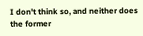I don't think so, and neither does the former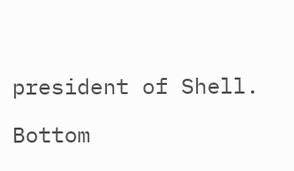president of Shell.

Bottom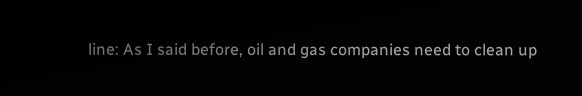line: As I said before, oil and gas companies need to clean up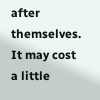after themselves. It may cost a little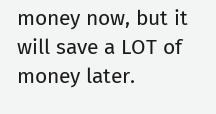money now, but it will save a LOT of money later.